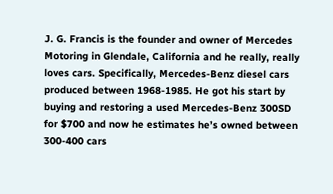J. G. Francis is the founder and owner of Mercedes Motoring in Glendale, California and he really, really loves cars. Specifically, Mercedes-Benz diesel cars produced between 1968-1985. He got his start by buying and restoring a used Mercedes-Benz 300SD for $700 and now he estimates he’s owned between 300-400 cars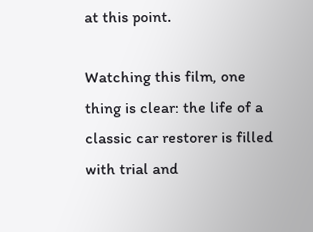at this point.

Watching this film, one thing is clear: the life of a classic car restorer is filled with trial and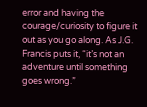error and having the courage/curiosity to figure it out as you go along. As J.G. Francis puts it, “it’s not an adventure until something goes wrong.”